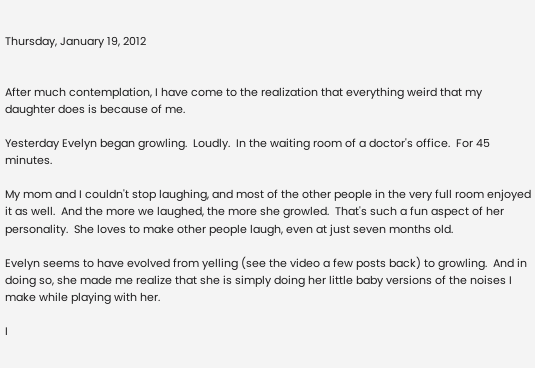Thursday, January 19, 2012


After much contemplation, I have come to the realization that everything weird that my daughter does is because of me.

Yesterday Evelyn began growling.  Loudly.  In the waiting room of a doctor's office.  For 45 minutes.

My mom and I couldn't stop laughing, and most of the other people in the very full room enjoyed it as well.  And the more we laughed, the more she growled.  That's such a fun aspect of her personality.  She loves to make other people laugh, even at just seven months old.

Evelyn seems to have evolved from yelling (see the video a few posts back) to growling.  And in doing so, she made me realize that she is simply doing her little baby versions of the noises I make while playing with her.

I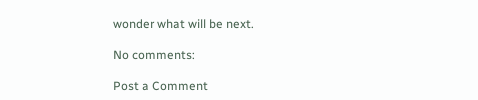wonder what will be next.

No comments:

Post a Comment